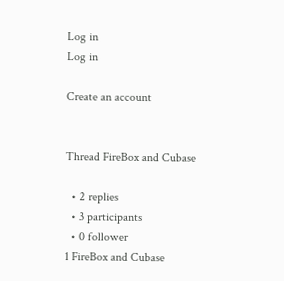Log in
Log in

Create an account


Thread FireBox and Cubase

  • 2 replies
  • 3 participants
  • 0 follower
1 FireBox and Cubase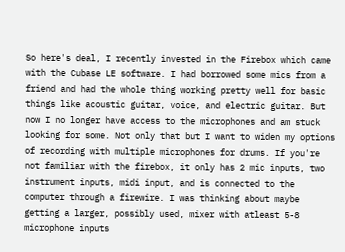So here's deal, I recently invested in the Firebox which came with the Cubase LE software. I had borrowed some mics from a friend and had the whole thing working pretty well for basic things like acoustic guitar, voice, and electric guitar. But now I no longer have access to the microphones and am stuck looking for some. Not only that but I want to widen my options of recording with multiple microphones for drums. If you're not familiar with the firebox, it only has 2 mic inputs, two instrument inputs, midi input, and is connected to the computer through a firewire. I was thinking about maybe getting a larger, possibly used, mixer with atleast 5-8 microphone inputs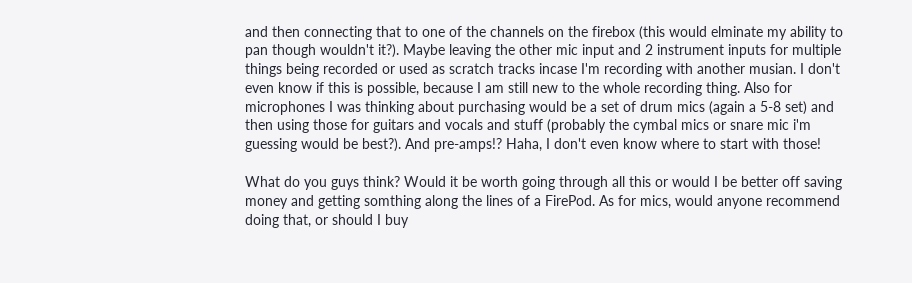and then connecting that to one of the channels on the firebox (this would elminate my ability to pan though wouldn't it?). Maybe leaving the other mic input and 2 instrument inputs for multiple things being recorded or used as scratch tracks incase I'm recording with another musian. I don't even know if this is possible, because I am still new to the whole recording thing. Also for microphones I was thinking about purchasing would be a set of drum mics (again a 5-8 set) and then using those for guitars and vocals and stuff (probably the cymbal mics or snare mic i'm guessing would be best?). And pre-amps!? Haha, I don't even know where to start with those!

What do you guys think? Would it be worth going through all this or would I be better off saving money and getting somthing along the lines of a FirePod. As for mics, would anyone recommend doing that, or should I buy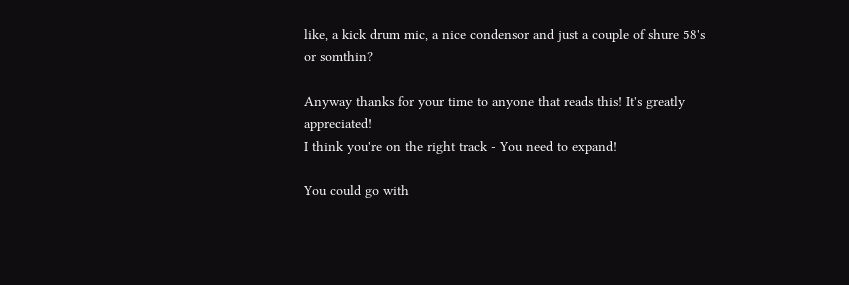like, a kick drum mic, a nice condensor and just a couple of shure 58's or somthin?

Anyway thanks for your time to anyone that reads this! It's greatly appreciated!
I think you're on the right track - You need to expand!

You could go with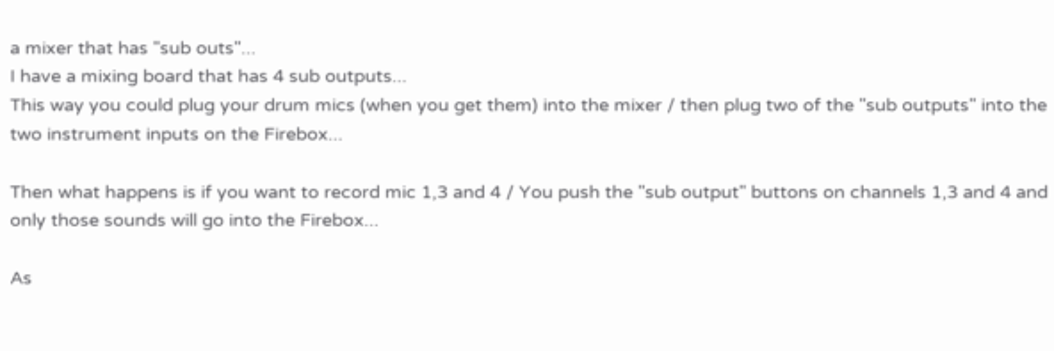a mixer that has "sub outs"...
I have a mixing board that has 4 sub outputs...
This way you could plug your drum mics (when you get them) into the mixer / then plug two of the "sub outputs" into the two instrument inputs on the Firebox...

Then what happens is if you want to record mic 1,3 and 4 / You push the "sub output" buttons on channels 1,3 and 4 and only those sounds will go into the Firebox...

As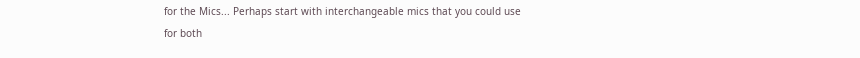for the Mics... Perhaps start with interchangeable mics that you could use for both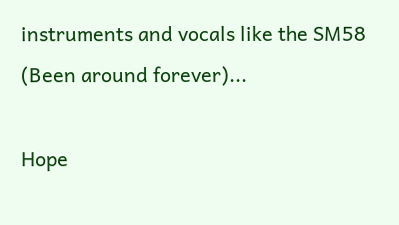instruments and vocals like the SM58 (Been around forever)...

Hope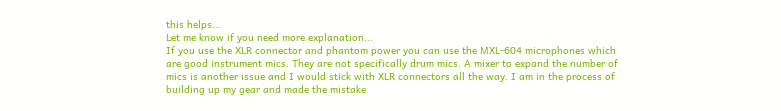this helps...
Let me know if you need more explanation...
If you use the XLR connector and phantom power you can use the MXL-604 microphones which are good instrument mics. They are not specifically drum mics. A mixer to expand the number of mics is another issue and I would stick with XLR connectors all the way. I am in the process of building up my gear and made the mistake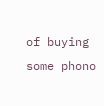of buying some phono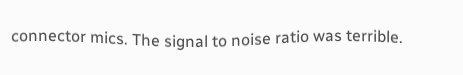connector mics. The signal to noise ratio was terrible.